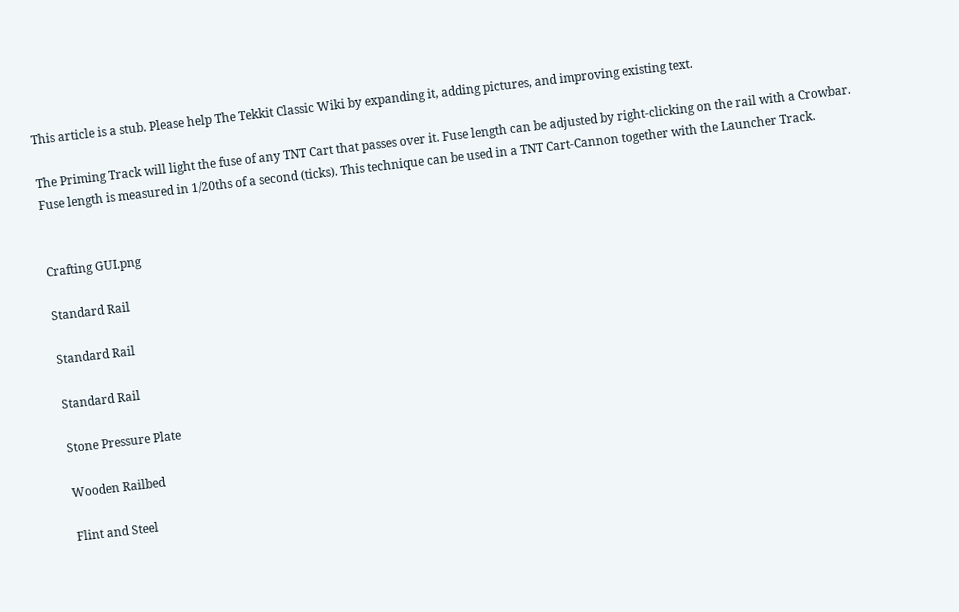This article is a stub. Please help The Tekkit Classic Wiki by expanding it, adding pictures, and improving existing text.

The Priming Track will light the fuse of any TNT Cart that passes over it. Fuse length can be adjusted by right-clicking on the rail with a Crowbar. Fuse length is measured in 1/20ths of a second (ticks). This technique can be used in a TNT Cart-Cannon together with the Launcher Track.


Crafting GUI.png

Standard Rail

Standard Rail

Standard Rail

Stone Pressure Plate

Wooden Railbed

Flint and Steel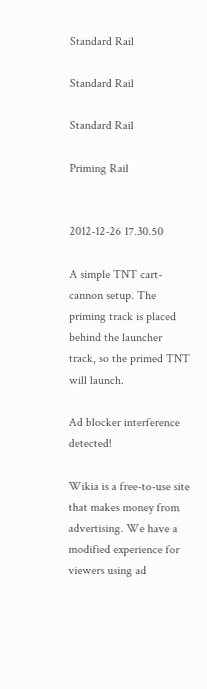Standard Rail

Standard Rail

Standard Rail

Priming Rail


2012-12-26 17.30.50

A simple TNT cart-cannon setup. The priming track is placed behind the launcher track, so the primed TNT will launch.

Ad blocker interference detected!

Wikia is a free-to-use site that makes money from advertising. We have a modified experience for viewers using ad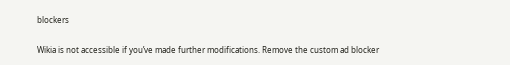blockers

Wikia is not accessible if you’ve made further modifications. Remove the custom ad blocker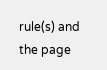rule(s) and the page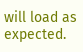will load as expected.